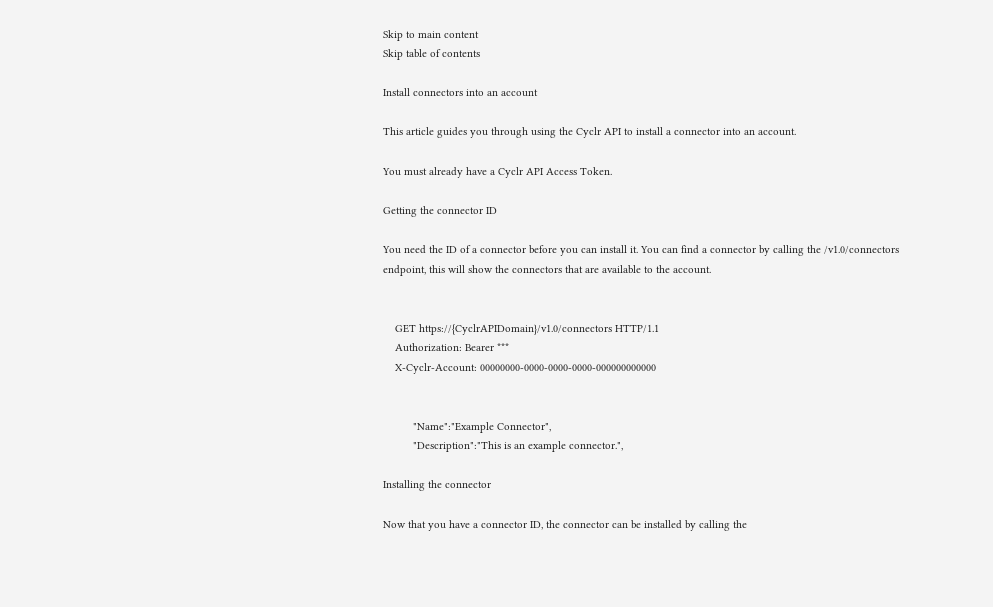Skip to main content
Skip table of contents

Install connectors into an account

This article guides you through using the Cyclr API to install a connector into an account.

You must already have a Cyclr API Access Token.

Getting the connector ID

You need the ID of a connector before you can install it. You can find a connector by calling the /v1.0/connectors endpoint, this will show the connectors that are available to the account.


    GET https://{CyclrAPIDomain}/v1.0/connectors HTTP/1.1
    Authorization: Bearer ***
    X-Cyclr-Account: 00000000-0000-0000-0000-000000000000


          "Name":"Example Connector",
          "Description":"This is an example connector.",

Installing the connector

Now that you have a connector ID, the connector can be installed by calling the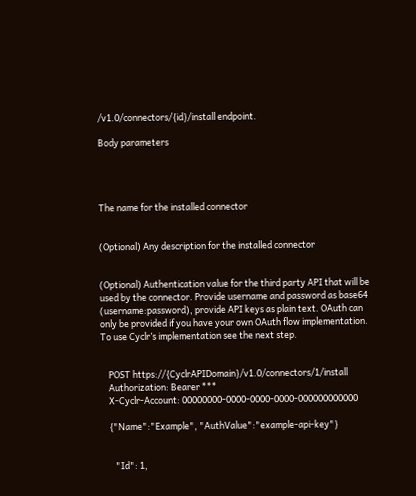/v1.0/connectors/{id}/install endpoint.

Body parameters




The name for the installed connector


(Optional) Any description for the installed connector


(Optional) Authentication value for the third party API that will be used by the connector. Provide username and password as base64 (username:password), provide API keys as plain text. OAuth can only be provided if you have your own OAuth flow implementation. To use Cyclr’s implementation see the next step.


    POST https://{CyclrAPIDomain}/v1.0/connectors/1/install
    Authorization: Bearer ***
    X-Cyclr-Account: 00000000-0000-0000-0000-000000000000

    {"Name":"Example", "AuthValue":"example-api-key"}


       "Id": 1,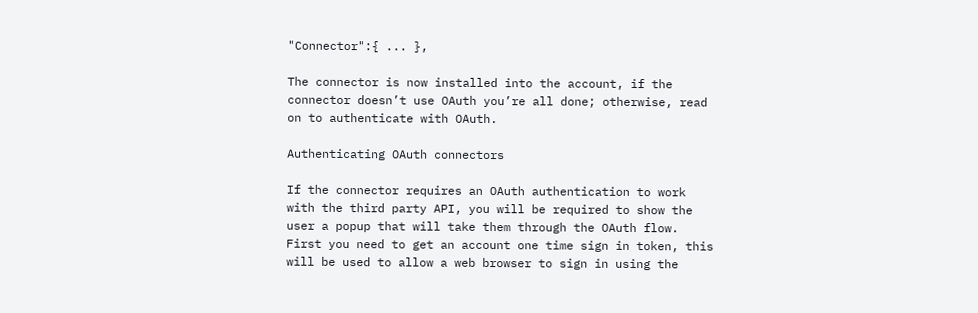"Connector":{ ... },

The connector is now installed into the account, if the connector doesn’t use OAuth you’re all done; otherwise, read on to authenticate with OAuth.

Authenticating OAuth connectors

If the connector requires an OAuth authentication to work with the third party API, you will be required to show the user a popup that will take them through the OAuth flow. First you need to get an account one time sign in token, this will be used to allow a web browser to sign in using the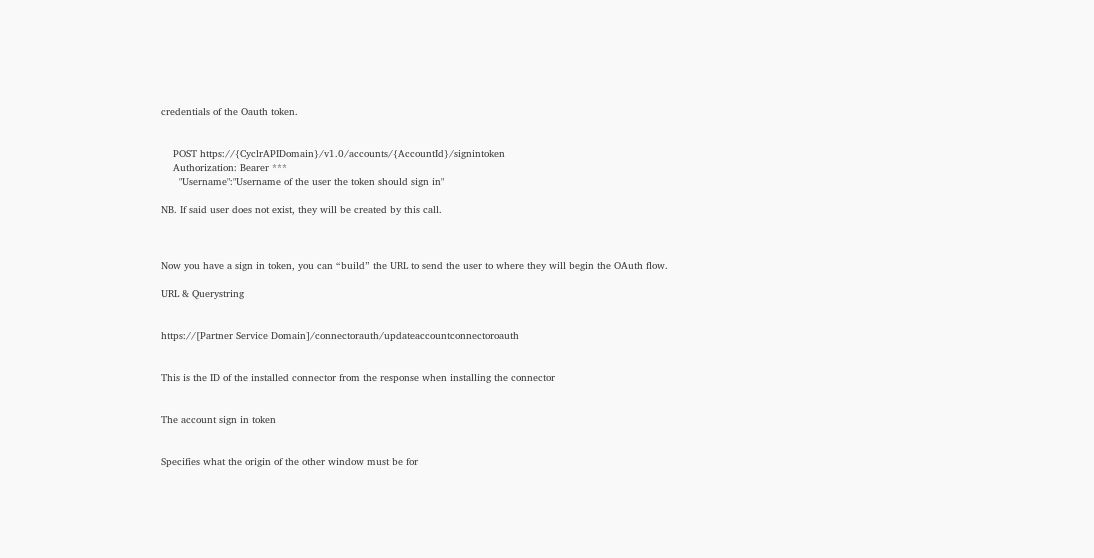credentials of the Oauth token.


    POST https://{CyclrAPIDomain}/v1.0/accounts/{AccountId}/signintoken
    Authorization: Bearer ***
      "Username":"Username of the user the token should sign in"

NB. If said user does not exist, they will be created by this call.



Now you have a sign in token, you can “build” the URL to send the user to where they will begin the OAuth flow.

URL & Querystring


https://[Partner Service Domain]/connectorauth/updateaccountconnectoroauth


This is the ID of the installed connector from the response when installing the connector


The account sign in token


Specifies what the origin of the other window must be for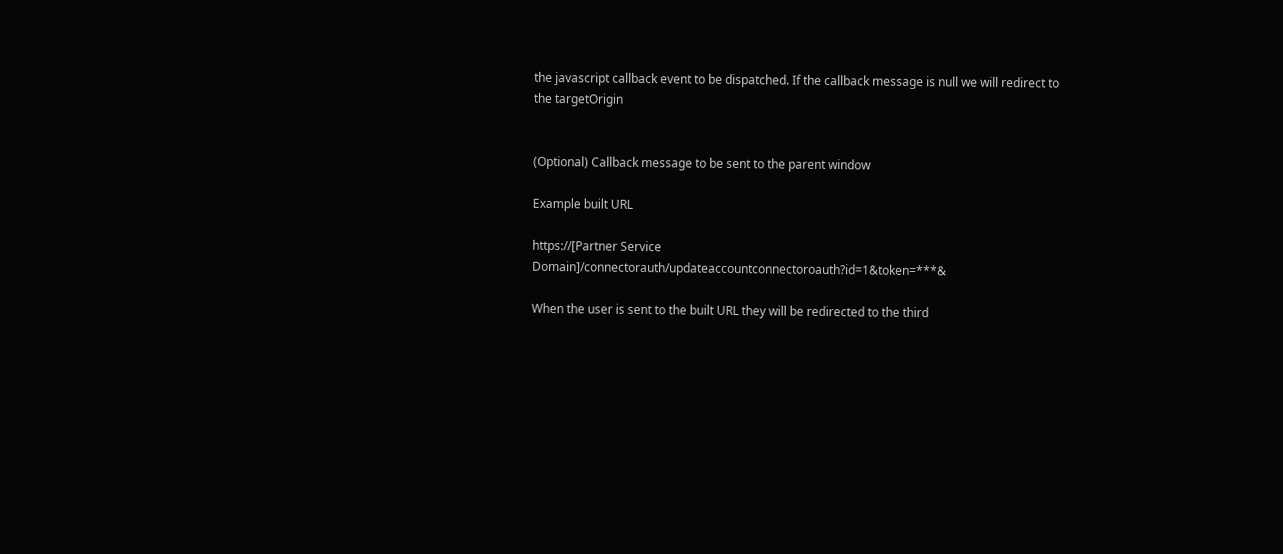the javascript callback event to be dispatched. If the callback message is null we will redirect to the targetOrigin


(Optional) Callback message to be sent to the parent window

Example built URL

https://[Partner Service Domain]/connectorauth/updateaccountconnectoroauth?id=1&token=***&

When the user is sent to the built URL they will be redirected to the third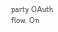party OAuth flow. On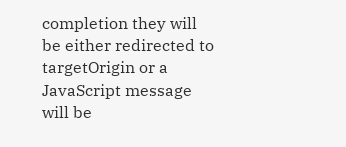completion they will be either redirected to targetOrigin or a JavaScript message will be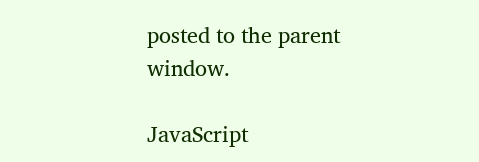posted to the parent window.

JavaScript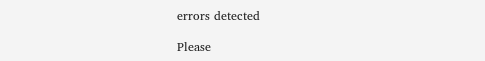errors detected

Please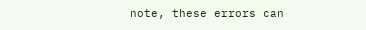note, these errors can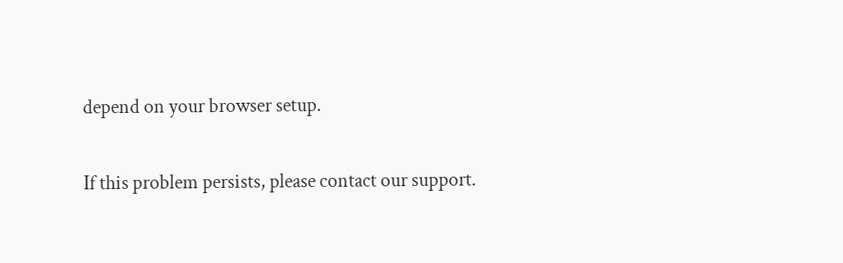depend on your browser setup.

If this problem persists, please contact our support.